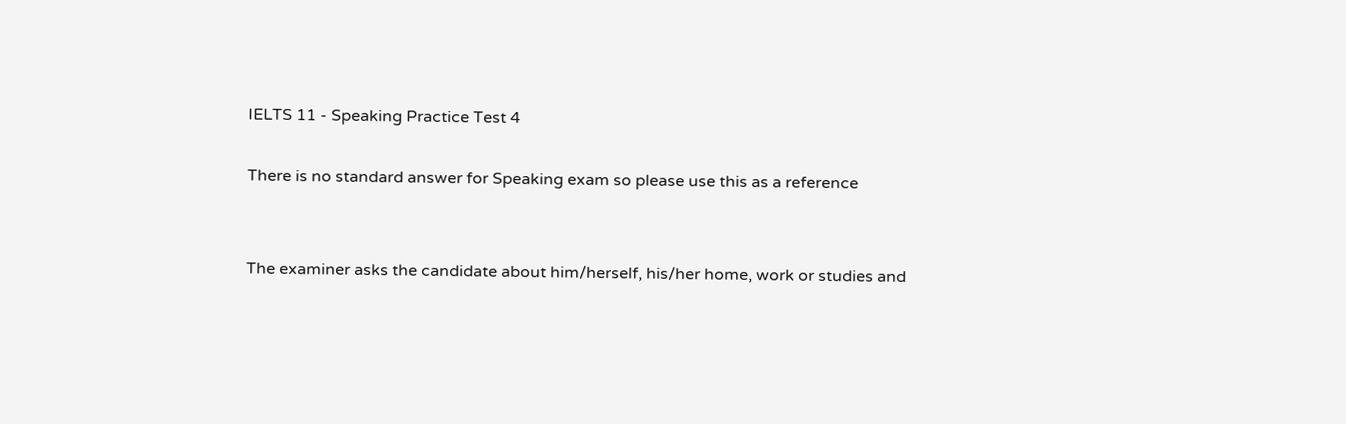IELTS 11 - Speaking Practice Test 4

There is no standard answer for Speaking exam so please use this as a reference


The examiner asks the candidate about him/herself, his/her home, work or studies and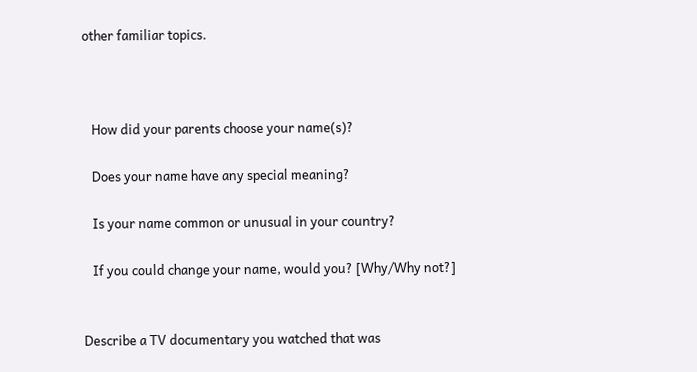other familiar topics.



   How did your parents choose your name(s)?

   Does your name have any special meaning?

   Is your name common or unusual in your country?

   If you could change your name, would you? [Why/Why not?]


Describe a TV documentary you watched that was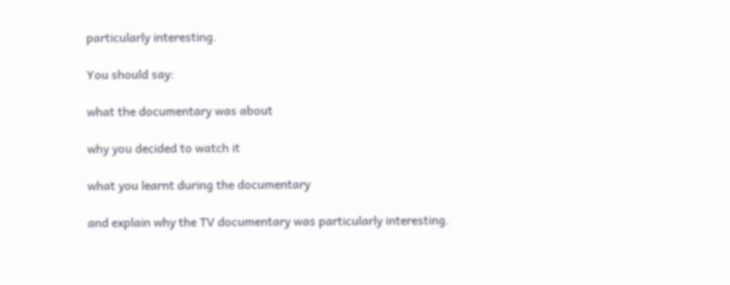particularly interesting.

You should say:

what the documentary was about

why you decided to watch it

what you learnt during the documentary

and explain why the TV documentary was particularly interesting.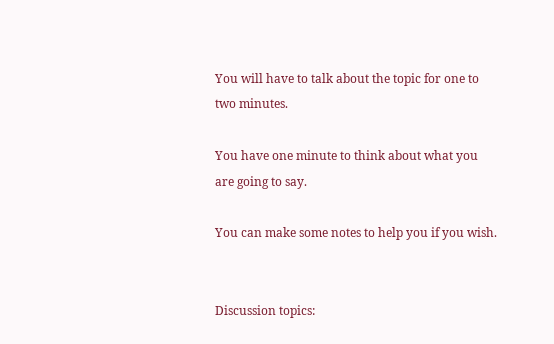You will have to talk about the topic for one to two minutes.

You have one minute to think about what you are going to say.

You can make some notes to help you if you wish.


Discussion topics: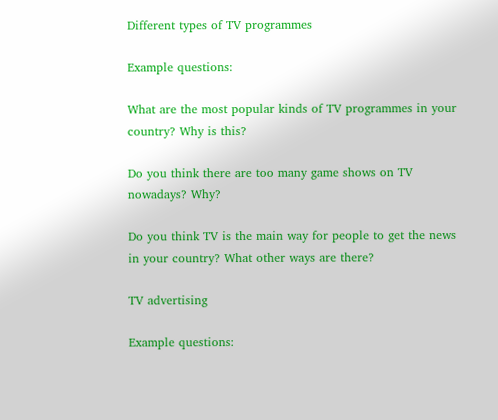Different types of TV programmes

Example questions:

What are the most popular kinds of TV programmes in your country? Why is this?

Do you think there are too many game shows on TV nowadays? Why?

Do you think TV is the main way for people to get the news in your country? What other ways are there?

TV advertising

Example questions: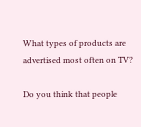What types of products are advertised most often on TV?

Do you think that people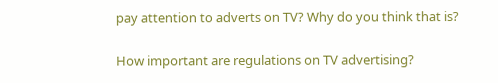pay attention to adverts on TV? Why do you think that is?

How important are regulations on TV advertising?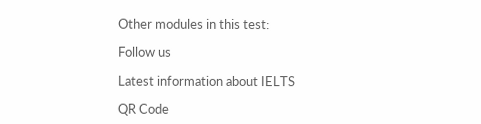Other modules in this test:

Follow us

Latest information about IELTS

QR Code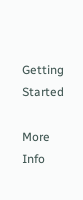Getting Started

More Info